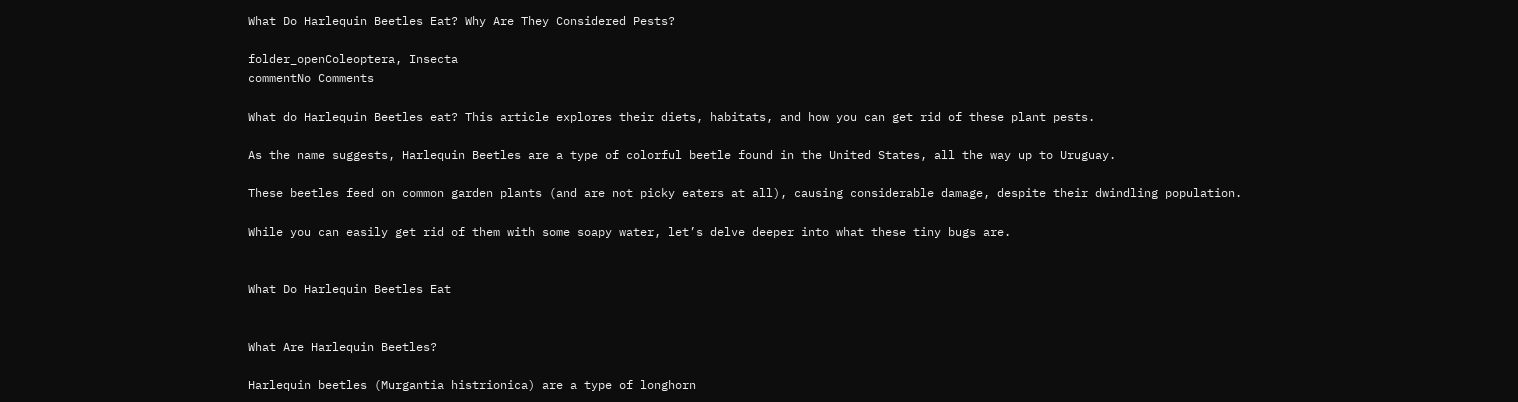What Do Harlequin Beetles Eat? Why Are They Considered Pests?

folder_openColeoptera, Insecta
commentNo Comments

What do Harlequin Beetles eat? This article explores their diets, habitats, and how you can get rid of these plant pests.

As the name suggests, Harlequin Beetles are a type of colorful beetle found in the United States, all the way up to Uruguay.

These beetles feed on common garden plants (and are not picky eaters at all), causing considerable damage, despite their dwindling population.

While you can easily get rid of them with some soapy water, let’s delve deeper into what these tiny bugs are.


What Do Harlequin Beetles Eat


What Are Harlequin Beetles?

Harlequin beetles (Murgantia histrionica) are a type of longhorn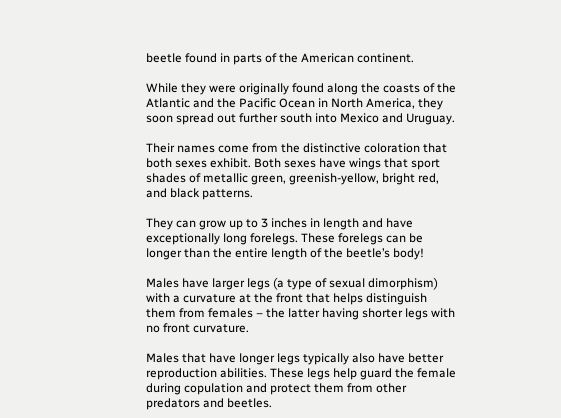beetle found in parts of the American continent.

While they were originally found along the coasts of the Atlantic and the Pacific Ocean in North America, they soon spread out further south into Mexico and Uruguay.

Their names come from the distinctive coloration that both sexes exhibit. Both sexes have wings that sport shades of metallic green, greenish-yellow, bright red, and black patterns.

They can grow up to 3 inches in length and have exceptionally long forelegs. These forelegs can be longer than the entire length of the beetle’s body!

Males have larger legs (a type of sexual dimorphism) with a curvature at the front that helps distinguish them from females – the latter having shorter legs with no front curvature.

Males that have longer legs typically also have better reproduction abilities. These legs help guard the female during copulation and protect them from other predators and beetles.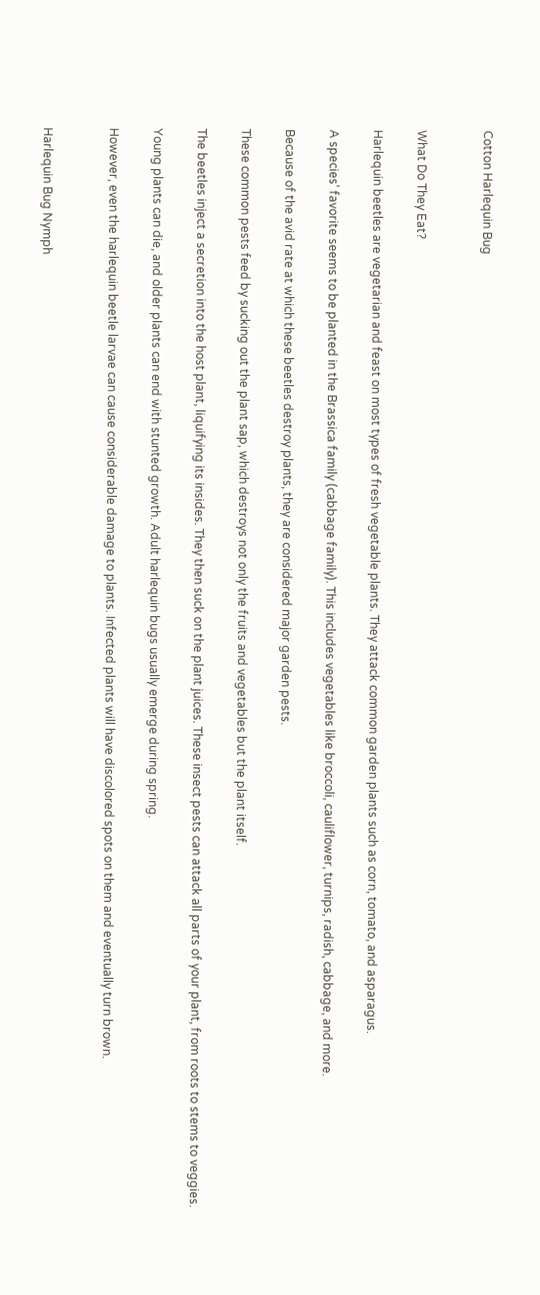Cotton Harlequin Bug


What Do They Eat?

Harlequin beetles are vegetarian and feast on most types of fresh vegetable plants. They attack common garden plants such as corn, tomato, and asparagus.

A species’ favorite seems to be planted in the Brassica family (cabbage family). This includes vegetables like broccoli, cauliflower, turnips, radish, cabbage, and more.

Because of the avid rate at which these beetles destroy plants, they are considered major garden pests.

These common pests feed by sucking out the plant sap, which destroys not only the fruits and vegetables but the plant itself.

The beetles inject a secretion into the host plant, liquifying its insides. They then suck on the plant juices. These insect pests can attack all parts of your plant, from roots to stems to veggies.

Young plants can die, and older plants can end with stunted growth. Adult harlequin bugs usually emerge during spring.

However, even the harlequin beetle larvae can cause considerable damage to plants. Infected plants will have discolored spots on them and eventually turn brown.


Harlequin Bug Nymph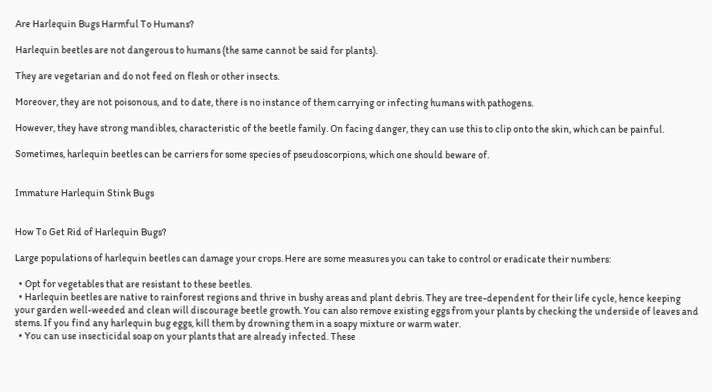Are Harlequin Bugs Harmful To Humans?

Harlequin beetles are not dangerous to humans (the same cannot be said for plants).

They are vegetarian and do not feed on flesh or other insects.

Moreover, they are not poisonous, and to date, there is no instance of them carrying or infecting humans with pathogens.

However, they have strong mandibles, characteristic of the beetle family. On facing danger, they can use this to clip onto the skin, which can be painful.

Sometimes, harlequin beetles can be carriers for some species of pseudoscorpions, which one should beware of.


Immature Harlequin Stink Bugs


How To Get Rid of Harlequin Bugs?

Large populations of harlequin beetles can damage your crops. Here are some measures you can take to control or eradicate their numbers:

  • Opt for vegetables that are resistant to these beetles.
  • Harlequin beetles are native to rainforest regions and thrive in bushy areas and plant debris. They are tree-dependent for their life cycle, hence keeping your garden well-weeded and clean will discourage beetle growth. You can also remove existing eggs from your plants by checking the underside of leaves and stems. If you find any harlequin bug eggs, kill them by drowning them in a soapy mixture or warm water.
  • You can use insecticidal soap on your plants that are already infected. These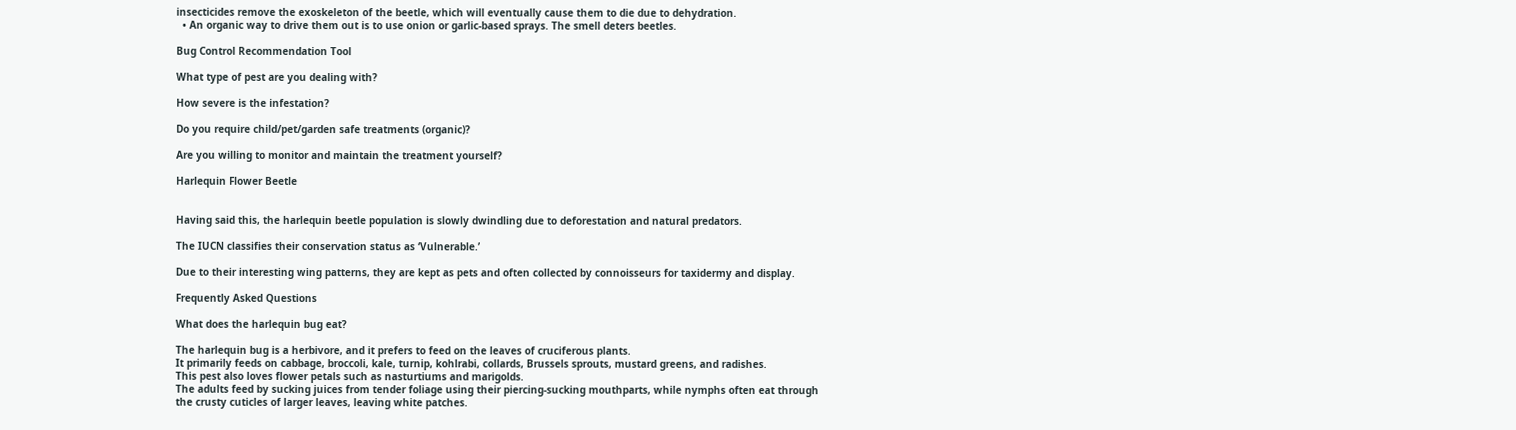insecticides remove the exoskeleton of the beetle, which will eventually cause them to die due to dehydration.
  • An organic way to drive them out is to use onion or garlic-based sprays. The smell deters beetles.

Bug Control Recommendation Tool

What type of pest are you dealing with?

How severe is the infestation?

Do you require child/pet/garden safe treatments (organic)?

Are you willing to monitor and maintain the treatment yourself?

Harlequin Flower Beetle


Having said this, the harlequin beetle population is slowly dwindling due to deforestation and natural predators.

The IUCN classifies their conservation status as ‘Vulnerable.’

Due to their interesting wing patterns, they are kept as pets and often collected by connoisseurs for taxidermy and display.

Frequently Asked Questions

What does the harlequin bug eat?

The harlequin bug is a herbivore, and it prefers to feed on the leaves of cruciferous plants.
It primarily feeds on cabbage, broccoli, kale, turnip, kohlrabi, collards, Brussels sprouts, mustard greens, and radishes.
This pest also loves flower petals such as nasturtiums and marigolds.
The adults feed by sucking juices from tender foliage using their piercing-sucking mouthparts, while nymphs often eat through the crusty cuticles of larger leaves, leaving white patches.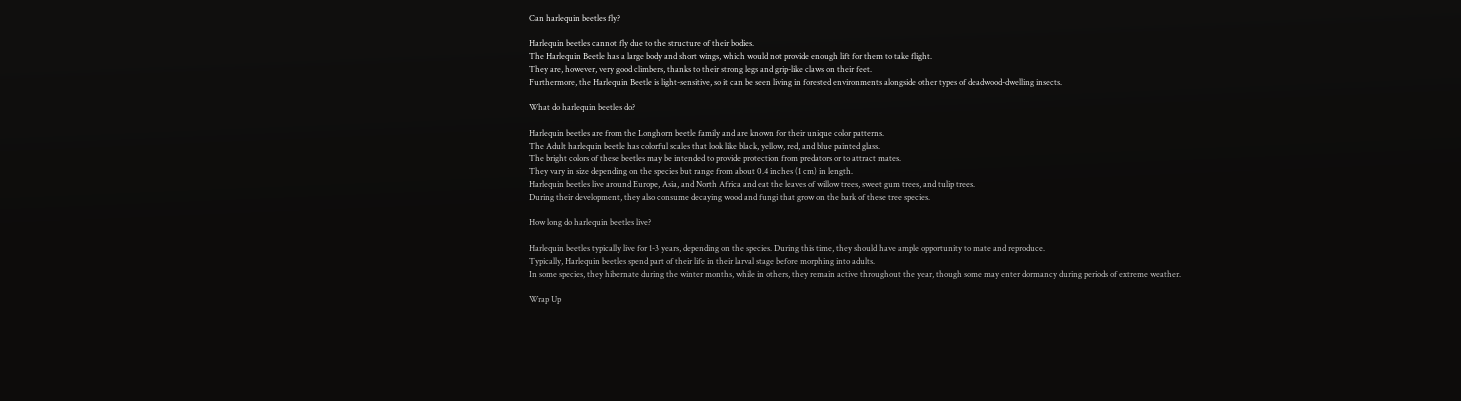Can harlequin beetles fly?

Harlequin beetles cannot fly due to the structure of their bodies.
The Harlequin Beetle has a large body and short wings, which would not provide enough lift for them to take flight.
They are, however, very good climbers, thanks to their strong legs and grip-like claws on their feet.
Furthermore, the Harlequin Beetle is light-sensitive, so it can be seen living in forested environments alongside other types of deadwood-dwelling insects.

What do harlequin beetles do?

Harlequin beetles are from the Longhorn beetle family and are known for their unique color patterns.
The Adult harlequin beetle has colorful scales that look like black, yellow, red, and blue painted glass.
The bright colors of these beetles may be intended to provide protection from predators or to attract mates.
They vary in size depending on the species but range from about 0.4 inches (1 cm) in length.
Harlequin beetles live around Europe, Asia, and North Africa and eat the leaves of willow trees, sweet gum trees, and tulip trees.
During their development, they also consume decaying wood and fungi that grow on the bark of these tree species.

How long do harlequin beetles live?

Harlequin beetles typically live for 1-3 years, depending on the species. During this time, they should have ample opportunity to mate and reproduce.
Typically, Harlequin beetles spend part of their life in their larval stage before morphing into adults.
In some species, they hibernate during the winter months, while in others, they remain active throughout the year, though some may enter dormancy during periods of extreme weather.

Wrap Up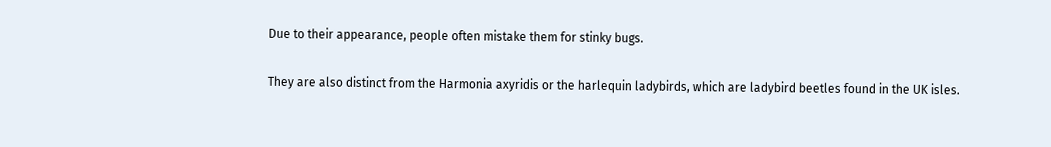Due to their appearance, people often mistake them for stinky bugs.

They are also distinct from the Harmonia axyridis or the harlequin ladybirds, which are ladybird beetles found in the UK isles.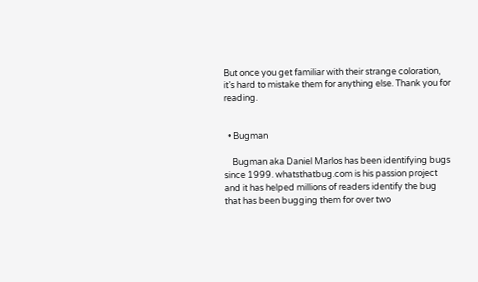But once you get familiar with their strange coloration, it’s hard to mistake them for anything else. Thank you for reading.


  • Bugman

    Bugman aka Daniel Marlos has been identifying bugs since 1999. whatsthatbug.com is his passion project and it has helped millions of readers identify the bug that has been bugging them for over two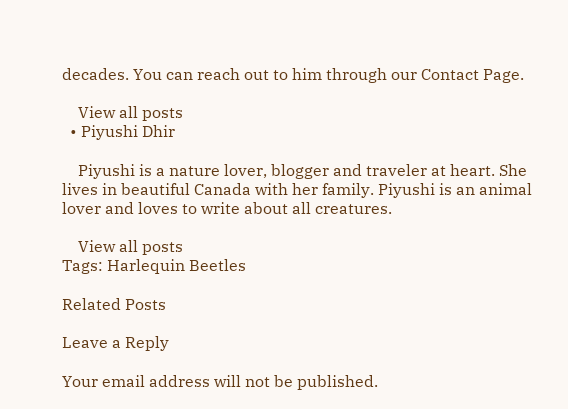decades. You can reach out to him through our Contact Page.

    View all posts
  • Piyushi Dhir

    Piyushi is a nature lover, blogger and traveler at heart. She lives in beautiful Canada with her family. Piyushi is an animal lover and loves to write about all creatures.

    View all posts
Tags: Harlequin Beetles

Related Posts

Leave a Reply

Your email address will not be published.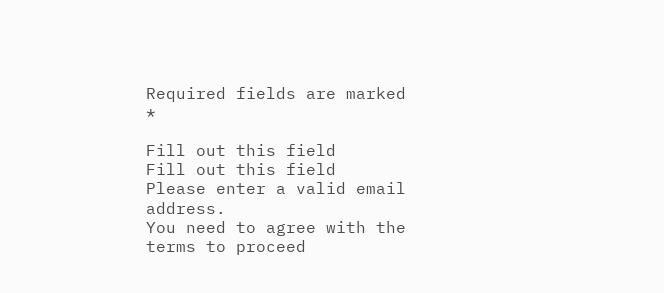Required fields are marked *

Fill out this field
Fill out this field
Please enter a valid email address.
You need to agree with the terms to proceed